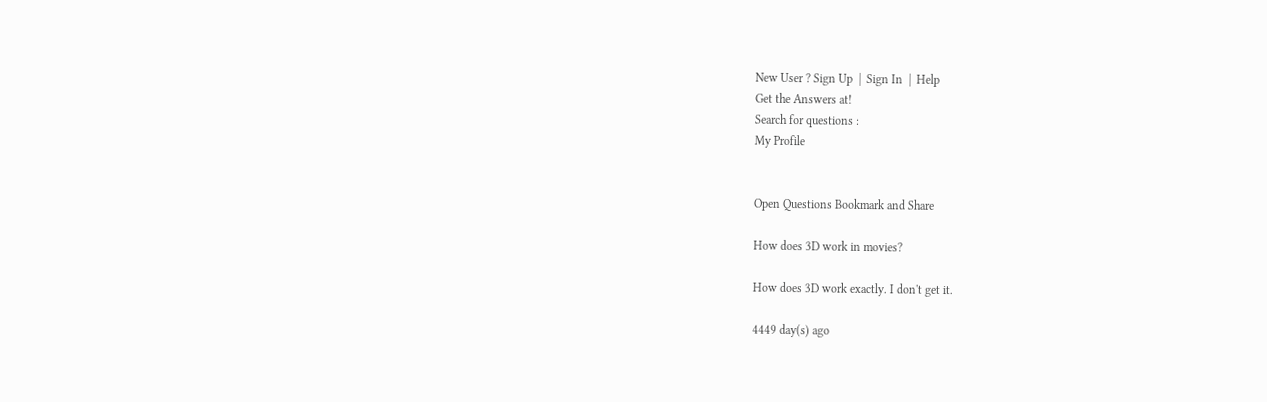New User ? Sign Up  |  Sign In  |  Help
Get the Answers at!
Search for questions :
My Profile


Open Questions Bookmark and Share

How does 3D work in movies?

How does 3D work exactly. I don't get it.

4449 day(s) ago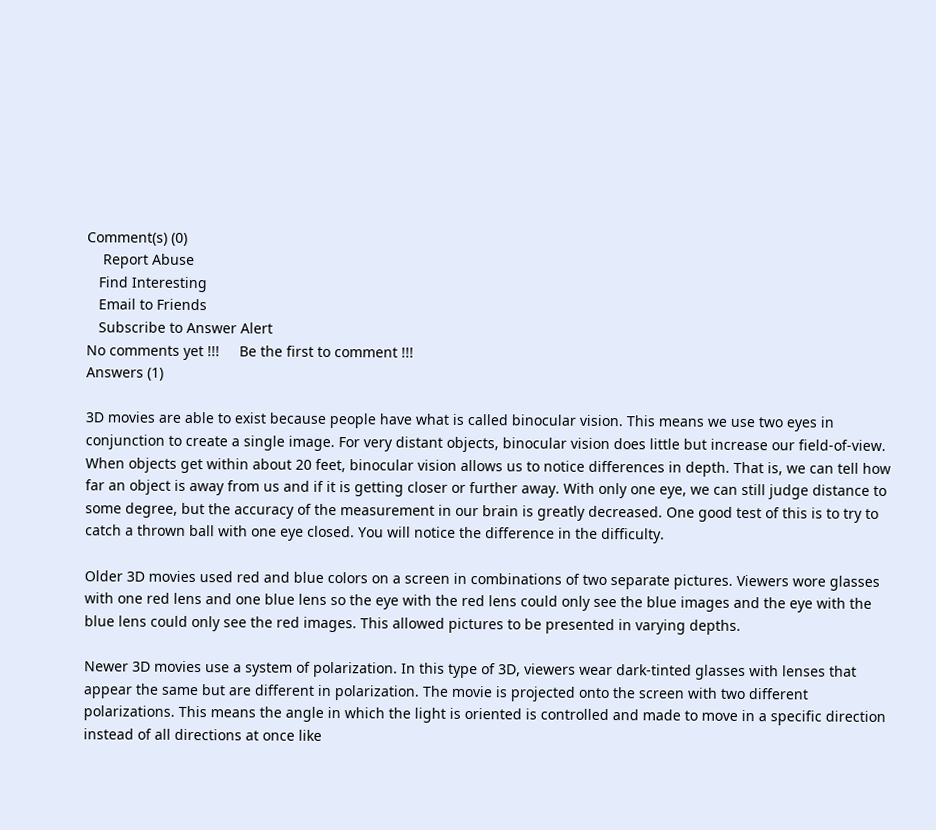Comment(s) (0)
    Report Abuse
   Find Interesting
   Email to Friends
   Subscribe to Answer Alert
No comments yet !!!     Be the first to comment !!!
Answers (1)

3D movies are able to exist because people have what is called binocular vision. This means we use two eyes in conjunction to create a single image. For very distant objects, binocular vision does little but increase our field-of-view. When objects get within about 20 feet, binocular vision allows us to notice differences in depth. That is, we can tell how far an object is away from us and if it is getting closer or further away. With only one eye, we can still judge distance to some degree, but the accuracy of the measurement in our brain is greatly decreased. One good test of this is to try to catch a thrown ball with one eye closed. You will notice the difference in the difficulty.

Older 3D movies used red and blue colors on a screen in combinations of two separate pictures. Viewers wore glasses with one red lens and one blue lens so the eye with the red lens could only see the blue images and the eye with the blue lens could only see the red images. This allowed pictures to be presented in varying depths.

Newer 3D movies use a system of polarization. In this type of 3D, viewers wear dark-tinted glasses with lenses that appear the same but are different in polarization. The movie is projected onto the screen with two different polarizations. This means the angle in which the light is oriented is controlled and made to move in a specific direction instead of all directions at once like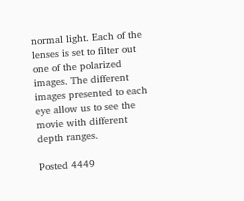normal light. Each of the lenses is set to filter out one of the polarized images. The different images presented to each eye allow us to see the movie with different depth ranges.

Posted 4449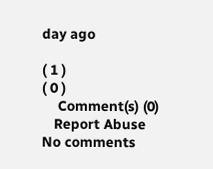day ago

( 1 )
( 0 )
    Comment(s) (0)
   Report Abuse
No comments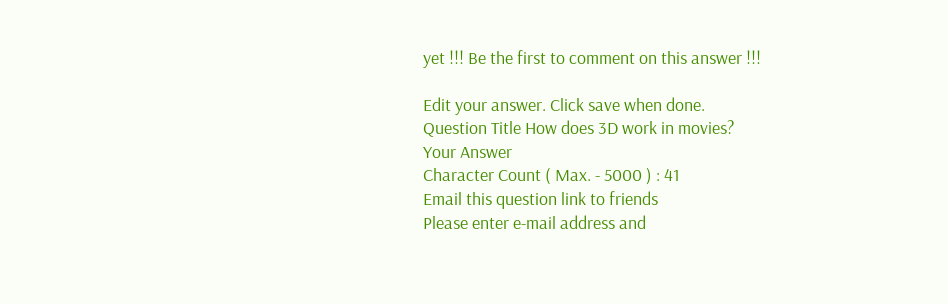yet !!! Be the first to comment on this answer !!!

Edit your answer. Click save when done.
Question Title How does 3D work in movies?
Your Answer
Character Count ( Max. - 5000 ) : 41
Email this question link to friends
Please enter e-mail address and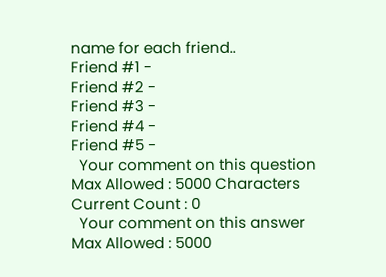name for each friend..
Friend #1 -
Friend #2 -
Friend #3 -
Friend #4 -
Friend #5 -
  Your comment on this question
Max Allowed : 5000 Characters Current Count : 0
  Your comment on this answer
Max Allowed : 5000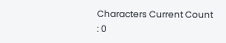Characters Current Count : 0